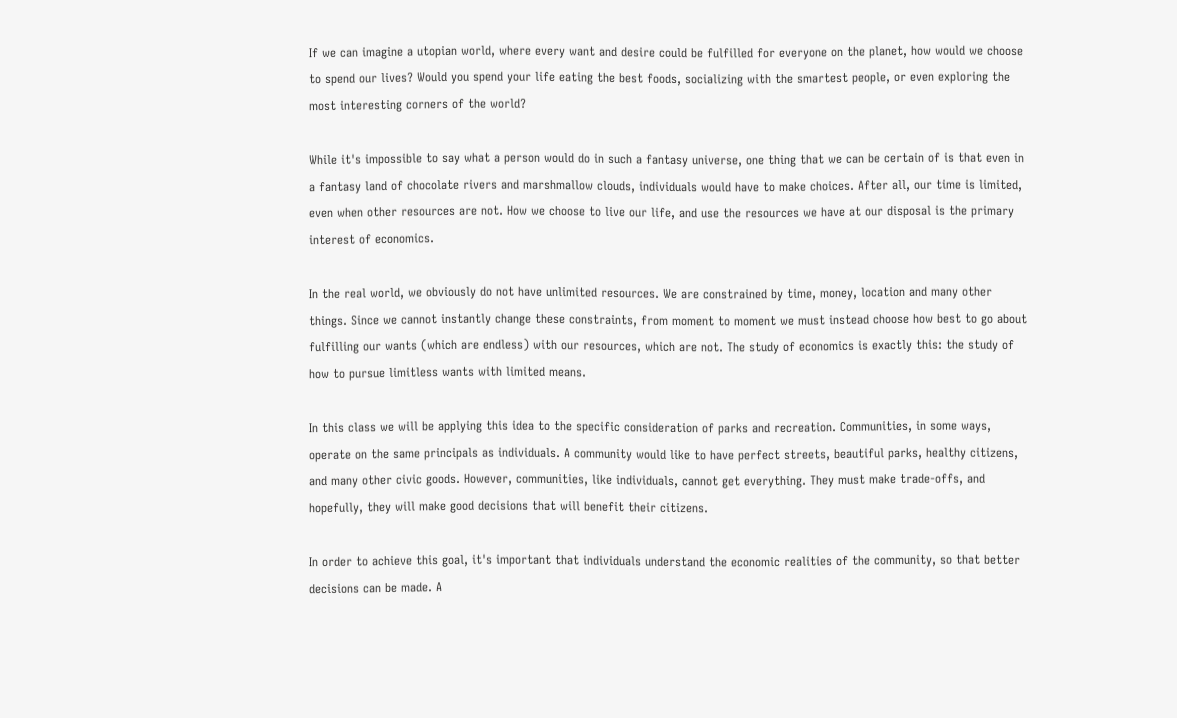If we can imagine a utopian world, where every want and desire could be fulfilled for everyone on the planet, how would we choose to spend our lives? Would you spend your life eating the best foods, socializing with the smartest people, or even exploring the most interesting corners of the world?

While it's impossible to say what a person would do in such a fantasy universe, one thing that we can be certain of is that even in a fantasy land of chocolate rivers and marshmallow clouds, individuals would have to make choices. After all, our time is limited, even when other resources are not. How we choose to live our life, and use the resources we have at our disposal is the primary interest of economics.

In the real world, we obviously do not have unlimited resources. We are constrained by time, money, location and many other things. Since we cannot instantly change these constraints, from moment to moment we must instead choose how best to go about fulfilling our wants (which are endless) with our resources, which are not. The study of economics is exactly this: the study of how to pursue limitless wants with limited means.

In this class we will be applying this idea to the specific consideration of parks and recreation. Communities, in some ways, operate on the same principals as individuals. A community would like to have perfect streets, beautiful parks, healthy citizens, and many other civic goods. However, communities, like individuals, cannot get everything. They must make trade-offs, and hopefully, they will make good decisions that will benefit their citizens.

In order to achieve this goal, it's important that individuals understand the economic realities of the community, so that better decisions can be made. A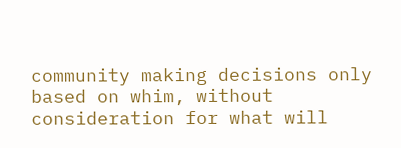community making decisions only based on whim, without consideration for what will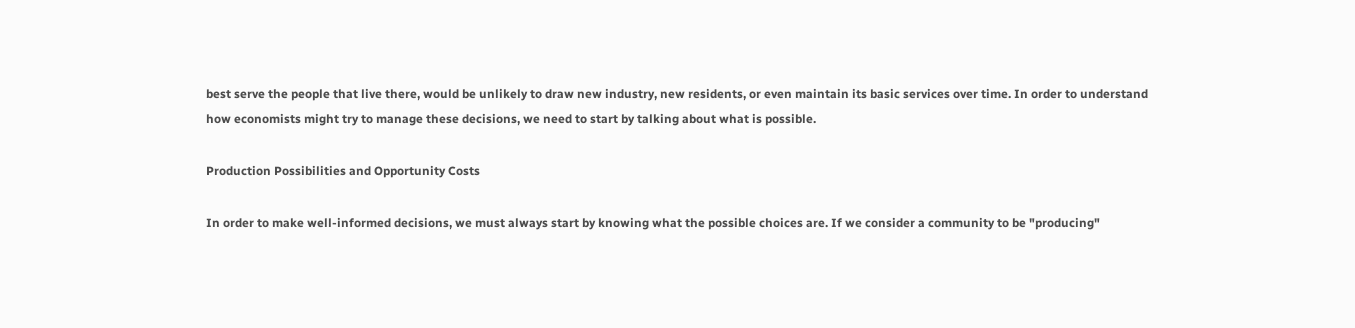best serve the people that live there, would be unlikely to draw new industry, new residents, or even maintain its basic services over time. In order to understand how economists might try to manage these decisions, we need to start by talking about what is possible.

Production Possibilities and Opportunity Costs

In order to make well-informed decisions, we must always start by knowing what the possible choices are. If we consider a community to be "producing"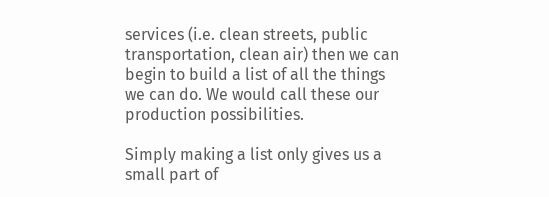services (i.e. clean streets, public transportation, clean air) then we can begin to build a list of all the things we can do. We would call these our production possibilities.

Simply making a list only gives us a small part of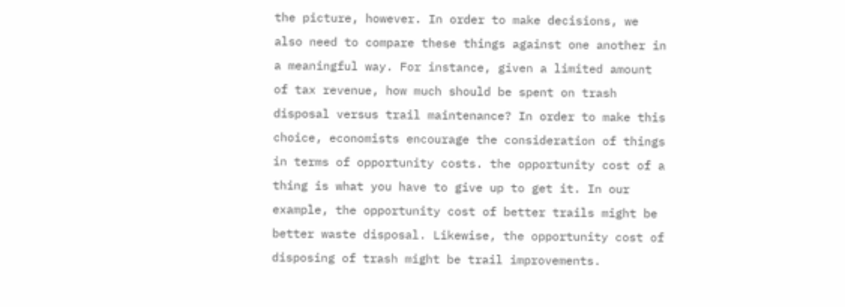the picture, however. In order to make decisions, we also need to compare these things against one another in a meaningful way. For instance, given a limited amount of tax revenue, how much should be spent on trash disposal versus trail maintenance? In order to make this choice, economists encourage the consideration of things in terms of opportunity costs. the opportunity cost of a thing is what you have to give up to get it. In our example, the opportunity cost of better trails might be better waste disposal. Likewise, the opportunity cost of disposing of trash might be trail improvements.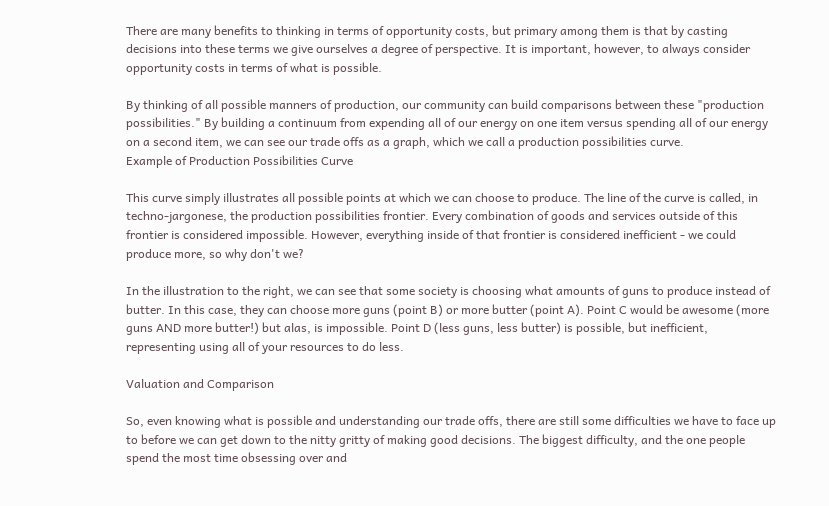There are many benefits to thinking in terms of opportunity costs, but primary among them is that by casting decisions into these terms we give ourselves a degree of perspective. It is important, however, to always consider opportunity costs in terms of what is possible.

By thinking of all possible manners of production, our community can build comparisons between these "production possibilities." By building a continuum from expending all of our energy on one item versus spending all of our energy on a second item, we can see our trade offs as a graph, which we call a production possibilities curve.
Example of Production Possibilities Curve

This curve simply illustrates all possible points at which we can choose to produce. The line of the curve is called, in techno-jargonese, the production possibilities frontier. Every combination of goods and services outside of this frontier is considered impossible. However, everything inside of that frontier is considered inefficient - we could produce more, so why don't we?

In the illustration to the right, we can see that some society is choosing what amounts of guns to produce instead of butter. In this case, they can choose more guns (point B) or more butter (point A). Point C would be awesome (more guns AND more butter!) but alas, is impossible. Point D (less guns, less butter) is possible, but inefficient, representing using all of your resources to do less.

Valuation and Comparison

So, even knowing what is possible and understanding our trade offs, there are still some difficulties we have to face up to before we can get down to the nitty gritty of making good decisions. The biggest difficulty, and the one people spend the most time obsessing over and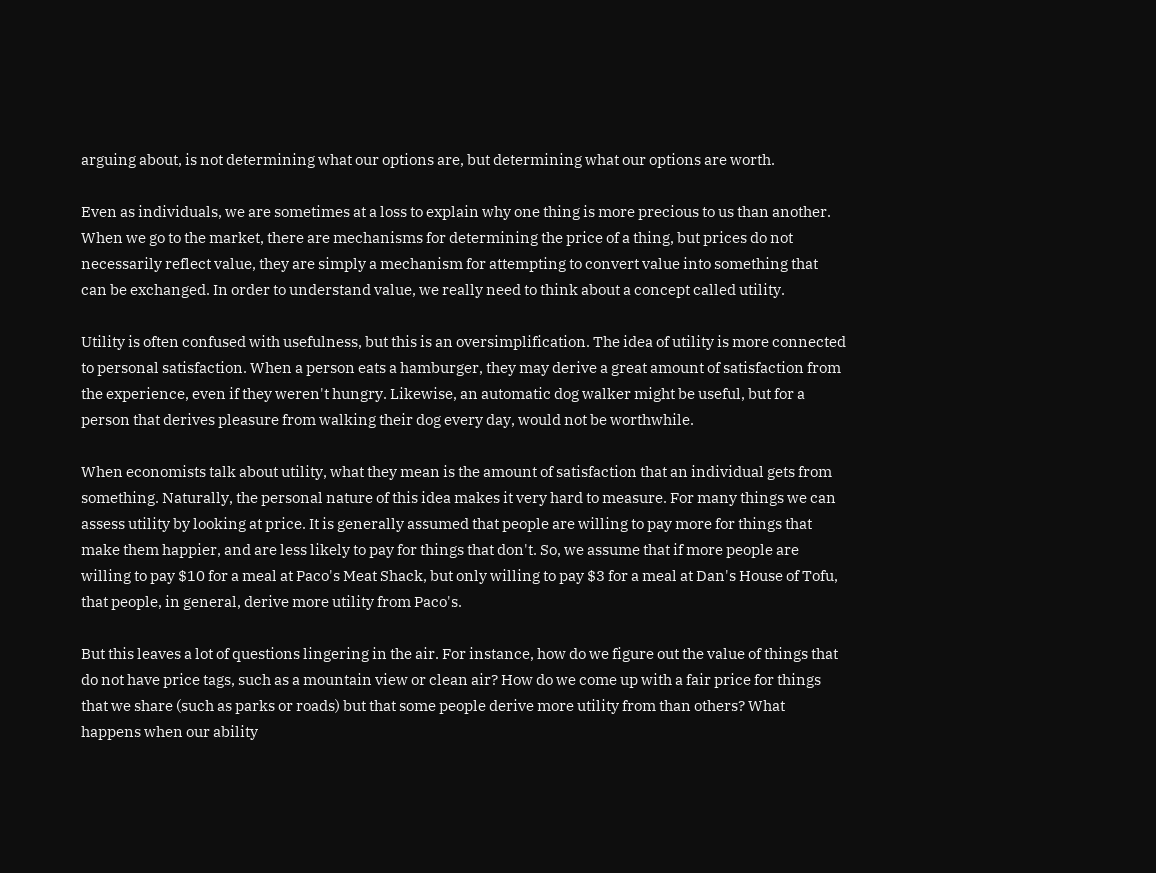arguing about, is not determining what our options are, but determining what our options are worth.

Even as individuals, we are sometimes at a loss to explain why one thing is more precious to us than another. When we go to the market, there are mechanisms for determining the price of a thing, but prices do not necessarily reflect value, they are simply a mechanism for attempting to convert value into something that can be exchanged. In order to understand value, we really need to think about a concept called utility.

Utility is often confused with usefulness, but this is an oversimplification. The idea of utility is more connected to personal satisfaction. When a person eats a hamburger, they may derive a great amount of satisfaction from the experience, even if they weren't hungry. Likewise, an automatic dog walker might be useful, but for a person that derives pleasure from walking their dog every day, would not be worthwhile.

When economists talk about utility, what they mean is the amount of satisfaction that an individual gets from something. Naturally, the personal nature of this idea makes it very hard to measure. For many things we can assess utility by looking at price. It is generally assumed that people are willing to pay more for things that make them happier, and are less likely to pay for things that don't. So, we assume that if more people are willing to pay $10 for a meal at Paco's Meat Shack, but only willing to pay $3 for a meal at Dan's House of Tofu, that people, in general, derive more utility from Paco's.

But this leaves a lot of questions lingering in the air. For instance, how do we figure out the value of things that do not have price tags, such as a mountain view or clean air? How do we come up with a fair price for things that we share (such as parks or roads) but that some people derive more utility from than others? What happens when our ability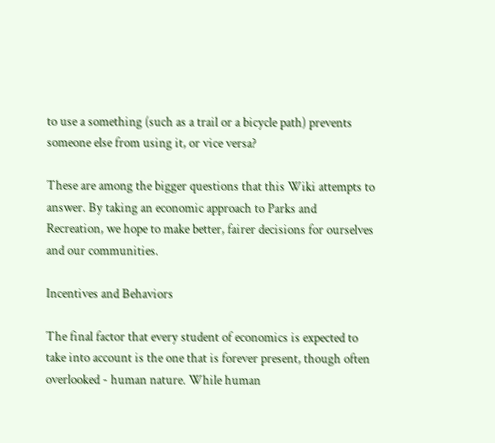to use a something (such as a trail or a bicycle path) prevents someone else from using it, or vice versa?

These are among the bigger questions that this Wiki attempts to answer. By taking an economic approach to Parks and Recreation, we hope to make better, fairer decisions for ourselves and our communities.

Incentives and Behaviors

The final factor that every student of economics is expected to take into account is the one that is forever present, though often overlooked - human nature. While human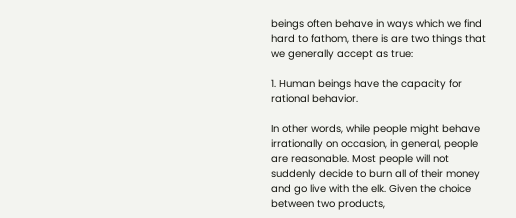beings often behave in ways which we find hard to fathom, there is are two things that we generally accept as true:

1. Human beings have the capacity for rational behavior.

In other words, while people might behave irrationally on occasion, in general, people are reasonable. Most people will not suddenly decide to burn all of their money and go live with the elk. Given the choice between two products,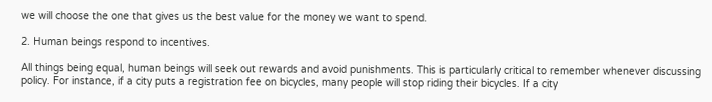we will choose the one that gives us the best value for the money we want to spend.

2. Human beings respond to incentives.

All things being equal, human beings will seek out rewards and avoid punishments. This is particularly critical to remember whenever discussing policy. For instance, if a city puts a registration fee on bicycles, many people will stop riding their bicycles. If a city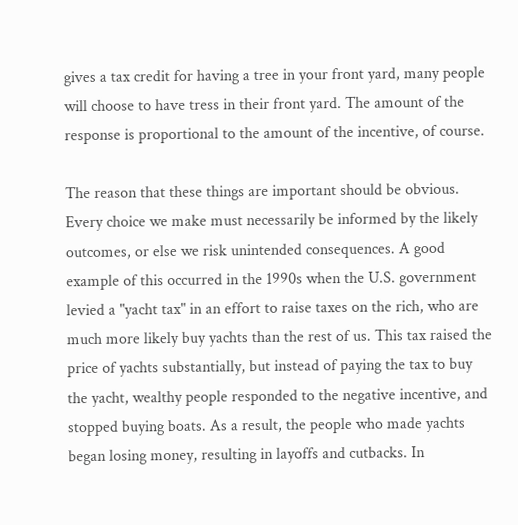gives a tax credit for having a tree in your front yard, many people will choose to have tress in their front yard. The amount of the response is proportional to the amount of the incentive, of course.

The reason that these things are important should be obvious. Every choice we make must necessarily be informed by the likely outcomes, or else we risk unintended consequences. A good example of this occurred in the 1990s when the U.S. government levied a "yacht tax" in an effort to raise taxes on the rich, who are much more likely buy yachts than the rest of us. This tax raised the price of yachts substantially, but instead of paying the tax to buy the yacht, wealthy people responded to the negative incentive, and stopped buying boats. As a result, the people who made yachts began losing money, resulting in layoffs and cutbacks. In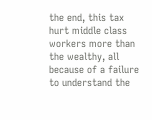the end, this tax hurt middle class workers more than the wealthy, all because of a failure to understand the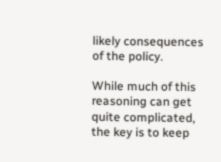likely consequences of the policy.

While much of this reasoning can get quite complicated, the key is to keep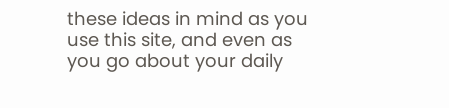these ideas in mind as you use this site, and even as you go about your daily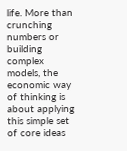life. More than crunching numbers or building complex models, the economic way of thinking is about applying this simple set of core ideas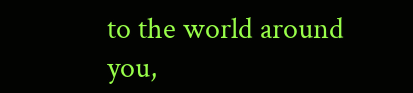to the world around you,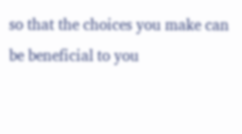so that the choices you make can be beneficial to you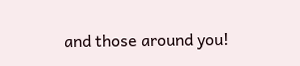and those around you!